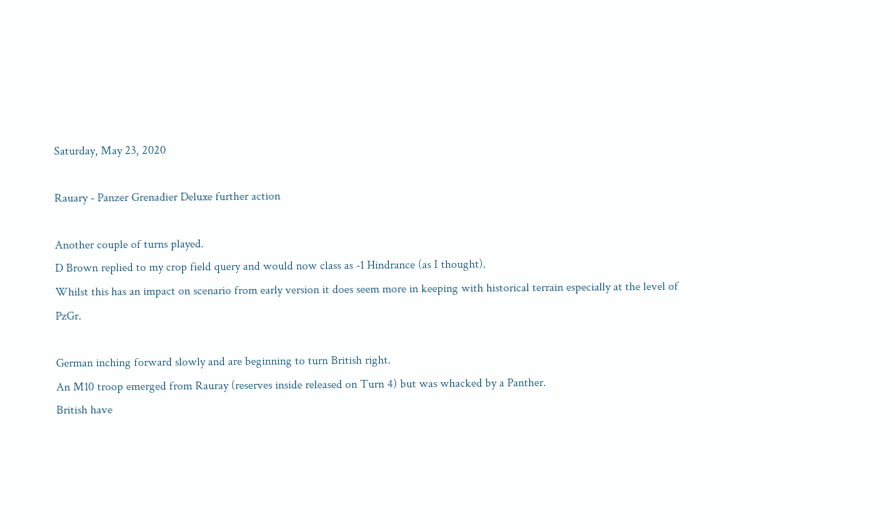Saturday, May 23, 2020

Rauary - Panzer Grenadier Deluxe further action

Another couple of turns played.
D Brown replied to my crop field query and would now class as -1 Hindrance (as I thought).
Whilst this has an impact on scenario from early version it does seem more in keeping with historical terrain especially at the level of PzGr.

German inching forward slowly and are beginning to turn British right.
An M10 troop emerged from Rauray (reserves inside released on Turn 4) but was whacked by a Panther.
British have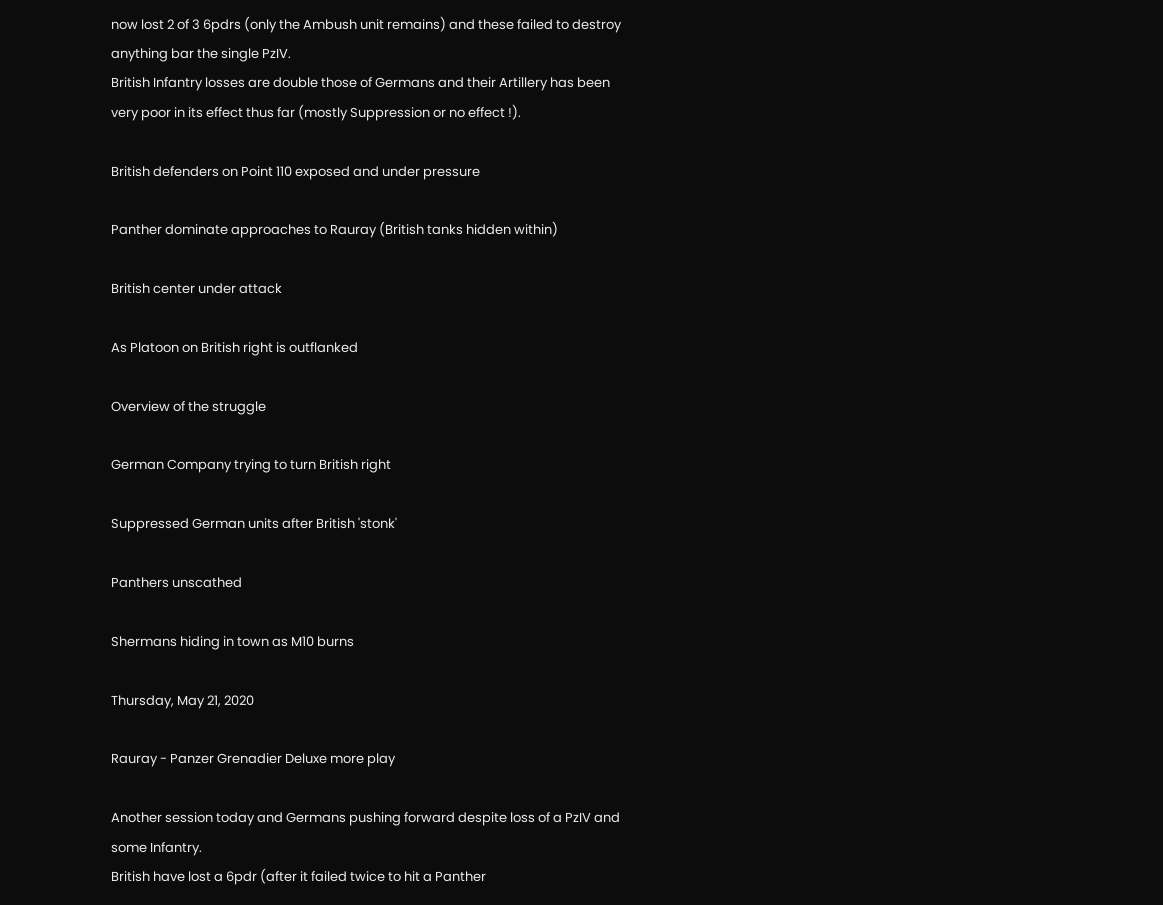now lost 2 of 3 6pdrs (only the Ambush unit remains) and these failed to destroy anything bar the single PzIV.
British Infantry losses are double those of Germans and their Artillery has been very poor in its effect thus far (mostly Suppression or no effect !).

British defenders on Point 110 exposed and under pressure

Panther dominate approaches to Rauray (British tanks hidden within)

British center under attack

As Platoon on British right is outflanked

Overview of the struggle

German Company trying to turn British right

Suppressed German units after British 'stonk'

Panthers unscathed

Shermans hiding in town as M10 burns

Thursday, May 21, 2020

Rauray - Panzer Grenadier Deluxe more play

Another session today and Germans pushing forward despite loss of a PzIV and some Infantry.
British have lost a 6pdr (after it failed twice to hit a Panther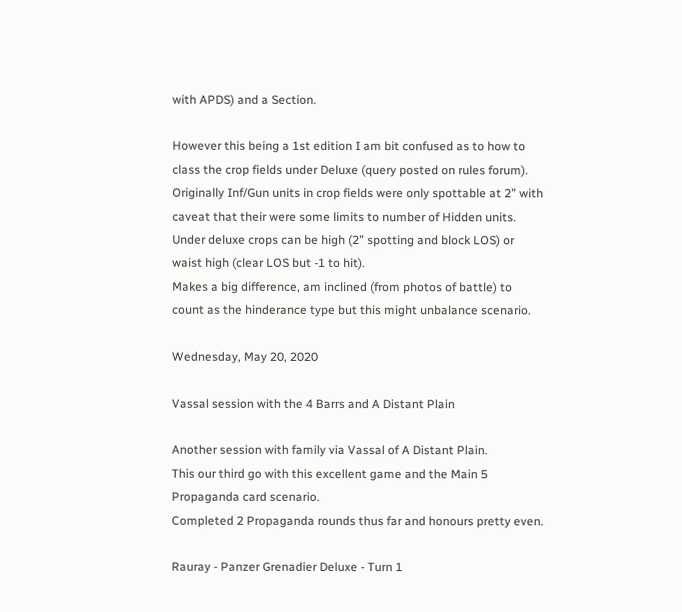with APDS) and a Section.

However this being a 1st edition I am bit confused as to how to class the crop fields under Deluxe (query posted on rules forum).
Originally Inf/Gun units in crop fields were only spottable at 2” with caveat that their were some limits to number of Hidden units.
Under deluxe crops can be high (2” spotting and block LOS) or waist high (clear LOS but -1 to hit).
Makes a big difference, am inclined (from photos of battle) to count as the hinderance type but this might unbalance scenario.

Wednesday, May 20, 2020

Vassal session with the 4 Barrs and A Distant Plain

Another session with family via Vassal of A Distant Plain.
This our third go with this excellent game and the Main 5 Propaganda card scenario.
Completed 2 Propaganda rounds thus far and honours pretty even.

Rauray - Panzer Grenadier Deluxe - Turn 1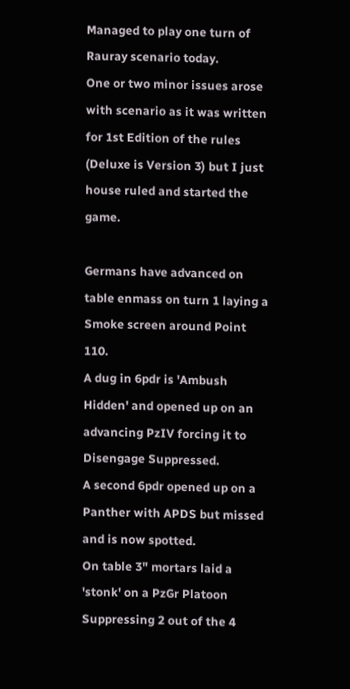Managed to play one turn of Rauray scenario today.
One or two minor issues arose with scenario as it was written for 1st Edition of the rules (Deluxe is Version 3) but I just house ruled and started the game.

Germans have advanced on table enmass on turn 1 laying a Smoke screen around Point 110.
A dug in 6pdr is 'Ambush Hidden' and opened up on an advancing PzIV forcing it to Disengage Suppressed.
A second 6pdr opened up on a Panther with APDS but missed and is now spotted.
On table 3" mortars laid a 'stonk' on a PzGr Platoon Suppressing 2 out of the 4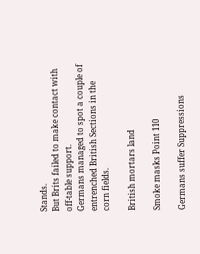Stands.
But Brits failed to make contact with off-table support.
Germans managed to spot a couple of entrenched British Sections in the corn fields.

British mortars land

Smoke masks Point 110

Germans suffer Suppressions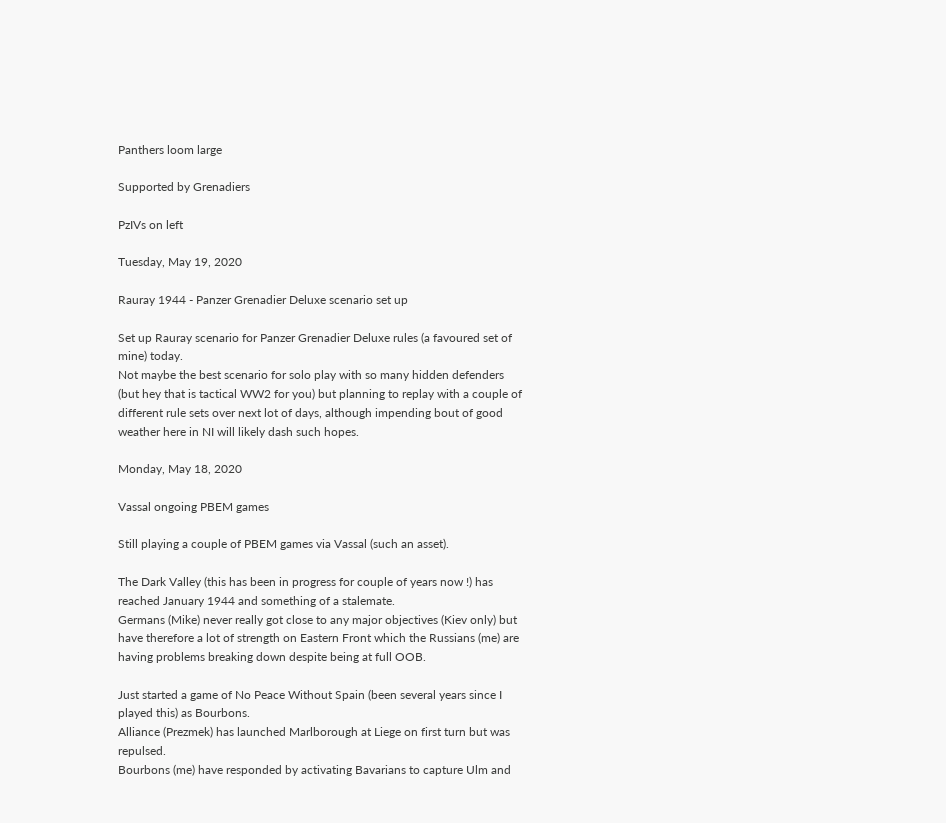Panthers loom large

Supported by Grenadiers

PzIVs on left

Tuesday, May 19, 2020

Rauray 1944 - Panzer Grenadier Deluxe scenario set up

Set up Rauray scenario for Panzer Grenadier Deluxe rules (a favoured set of mine) today.
Not maybe the best scenario for solo play with so many hidden defenders (but hey that is tactical WW2 for you) but planning to replay with a couple of different rule sets over next lot of days, although impending bout of good weather here in NI will likely dash such hopes.

Monday, May 18, 2020

Vassal ongoing PBEM games

Still playing a couple of PBEM games via Vassal (such an asset).

The Dark Valley (this has been in progress for couple of years now !) has reached January 1944 and something of a stalemate.
Germans (Mike) never really got close to any major objectives (Kiev only) but have therefore a lot of strength on Eastern Front which the Russians (me) are having problems breaking down despite being at full OOB.

Just started a game of No Peace Without Spain (been several years since I played this) as Bourbons.
Alliance (Prezmek) has launched Marlborough at Liege on first turn but was repulsed.
Bourbons (me) have responded by activating Bavarians to capture Ulm and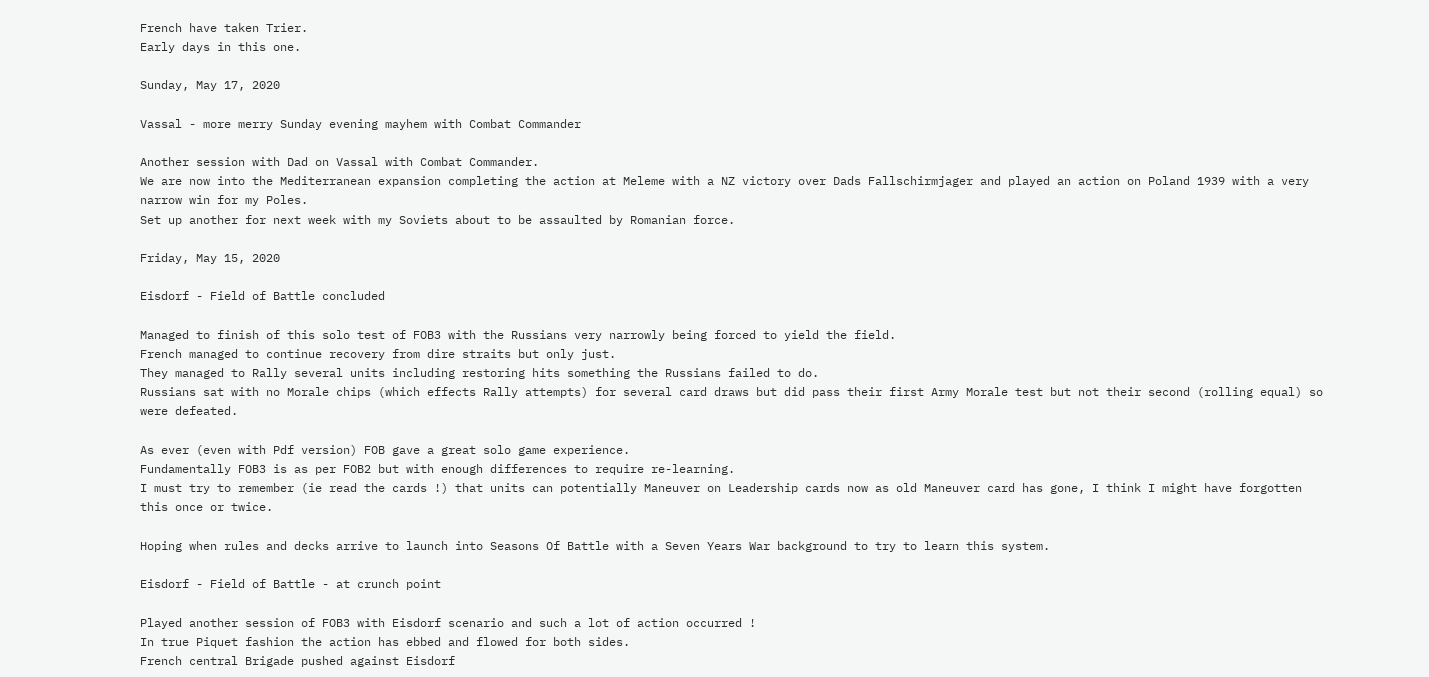French have taken Trier.
Early days in this one.

Sunday, May 17, 2020

Vassal - more merry Sunday evening mayhem with Combat Commander

Another session with Dad on Vassal with Combat Commander.
We are now into the Mediterranean expansion completing the action at Meleme with a NZ victory over Dads Fallschirmjager and played an action on Poland 1939 with a very narrow win for my Poles.
Set up another for next week with my Soviets about to be assaulted by Romanian force.

Friday, May 15, 2020

Eisdorf - Field of Battle concluded

Managed to finish of this solo test of FOB3 with the Russians very narrowly being forced to yield the field.
French managed to continue recovery from dire straits but only just.
They managed to Rally several units including restoring hits something the Russians failed to do.
Russians sat with no Morale chips (which effects Rally attempts) for several card draws but did pass their first Army Morale test but not their second (rolling equal) so were defeated.

As ever (even with Pdf version) FOB gave a great solo game experience.
Fundamentally FOB3 is as per FOB2 but with enough differences to require re-learning.
I must try to remember (ie read the cards !) that units can potentially Maneuver on Leadership cards now as old Maneuver card has gone, I think I might have forgotten this once or twice.

Hoping when rules and decks arrive to launch into Seasons Of Battle with a Seven Years War background to try to learn this system.

Eisdorf - Field of Battle - at crunch point

Played another session of FOB3 with Eisdorf scenario and such a lot of action occurred !
In true Piquet fashion the action has ebbed and flowed for both sides.
French central Brigade pushed against Eisdorf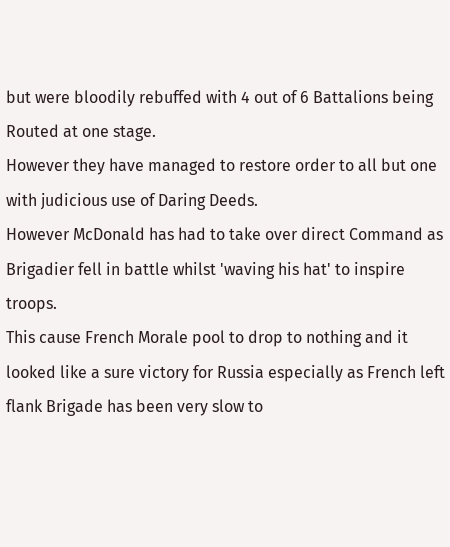but were bloodily rebuffed with 4 out of 6 Battalions being Routed at one stage.
However they have managed to restore order to all but one with judicious use of Daring Deeds.
However McDonald has had to take over direct Command as Brigadier fell in battle whilst 'waving his hat' to inspire troops.
This cause French Morale pool to drop to nothing and it looked like a sure victory for Russia especially as French left flank Brigade has been very slow to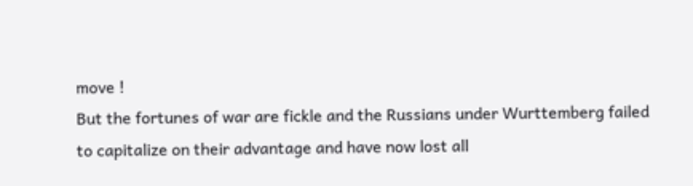move !
But the fortunes of war are fickle and the Russians under Wurttemberg failed to capitalize on their advantage and have now lost all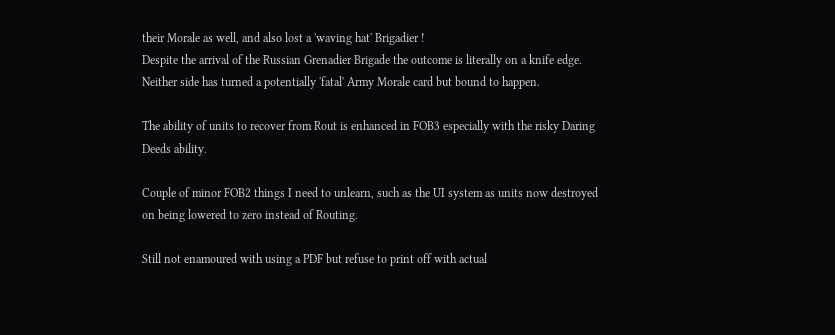their Morale as well, and also lost a 'waving hat' Brigadier !
Despite the arrival of the Russian Grenadier Brigade the outcome is literally on a knife edge.
Neither side has turned a potentially 'fatal' Army Morale card but bound to happen.

The ability of units to recover from Rout is enhanced in FOB3 especially with the risky Daring Deeds ability.

Couple of minor FOB2 things I need to unlearn, such as the UI system as units now destroyed on being lowered to zero instead of Routing.

Still not enamoured with using a PDF but refuse to print off with actual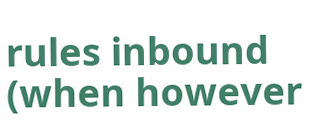rules inbound (when however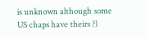is unknown although some US chaps have theirs ?)